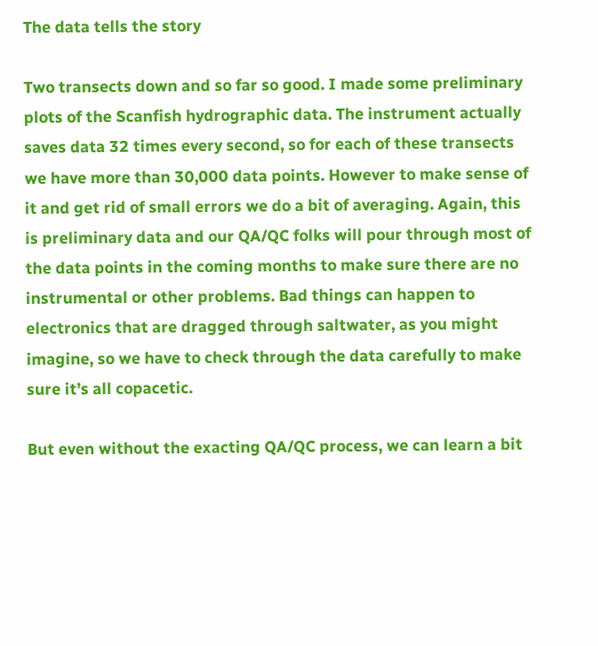The data tells the story

Two transects down and so far so good. I made some preliminary plots of the Scanfish hydrographic data. The instrument actually saves data 32 times every second, so for each of these transects we have more than 30,000 data points. However to make sense of it and get rid of small errors we do a bit of averaging. Again, this is preliminary data and our QA/QC folks will pour through most of the data points in the coming months to make sure there are no instrumental or other problems. Bad things can happen to electronics that are dragged through saltwater, as you might imagine, so we have to check through the data carefully to make sure it’s all copacetic.

But even without the exacting QA/QC process, we can learn a bit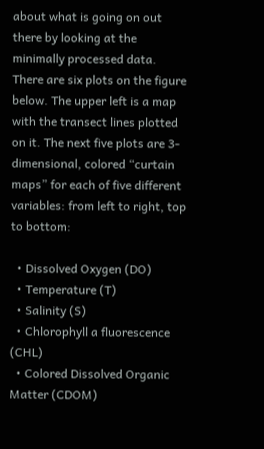about what is going on out there by looking at the minimally processed data.  There are six plots on the figure below. The upper left is a map with the transect lines plotted on it. The next five plots are 3-dimensional, colored “curtain maps” for each of five different variables: from left to right, top to bottom:

  • Dissolved Oxygen (DO)
  • Temperature (T)
  • Salinity (S)
  • Chlorophyll a fluorescence (CHL)
  • Colored Dissolved Organic Matter (CDOM)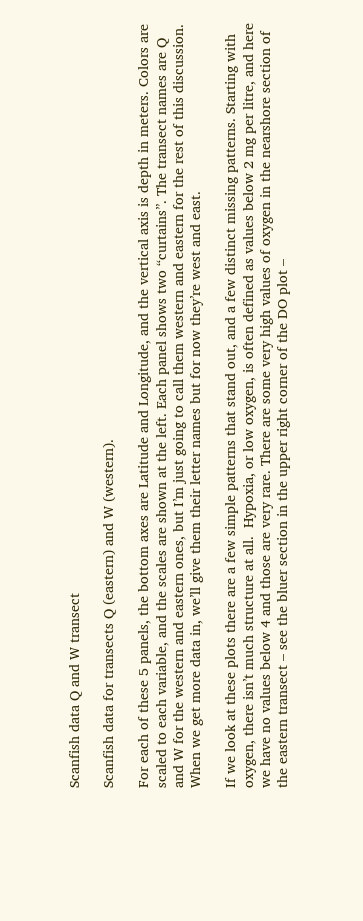Scanfish data Q and W transect

Scanfish data for transects Q (eastern) and W (western).

For each of these 5 panels, the bottom axes are Latitude and Longitude, and the vertical axis is depth in meters. Colors are scaled to each variable, and the scales are shown at the left. Each panel shows two “curtains”. The transect names are Q and W for the western and eastern ones, but I’m just going to call them western and eastern for the rest of this discussion. When we get more data in, we’ll give them their letter names but for now they’re west and east.

If we look at these plots there are a few simple patterns that stand out, and a few distinct missing patterns. Starting with oxygen, there isn’t much structure at all.  Hypoxia, or low oxygen, is often defined as values below 2 mg per litre, and here we have no values below 4 and those are very rare. There are some very high values of oxygen in the nearshore section of the eastern transect – see the bluer section in the upper right corner of the DO plot –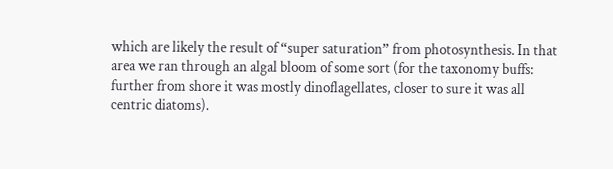which are likely the result of “super saturation” from photosynthesis. In that area we ran through an algal bloom of some sort (for the taxonomy buffs: further from shore it was mostly dinoflagellates, closer to sure it was all centric diatoms).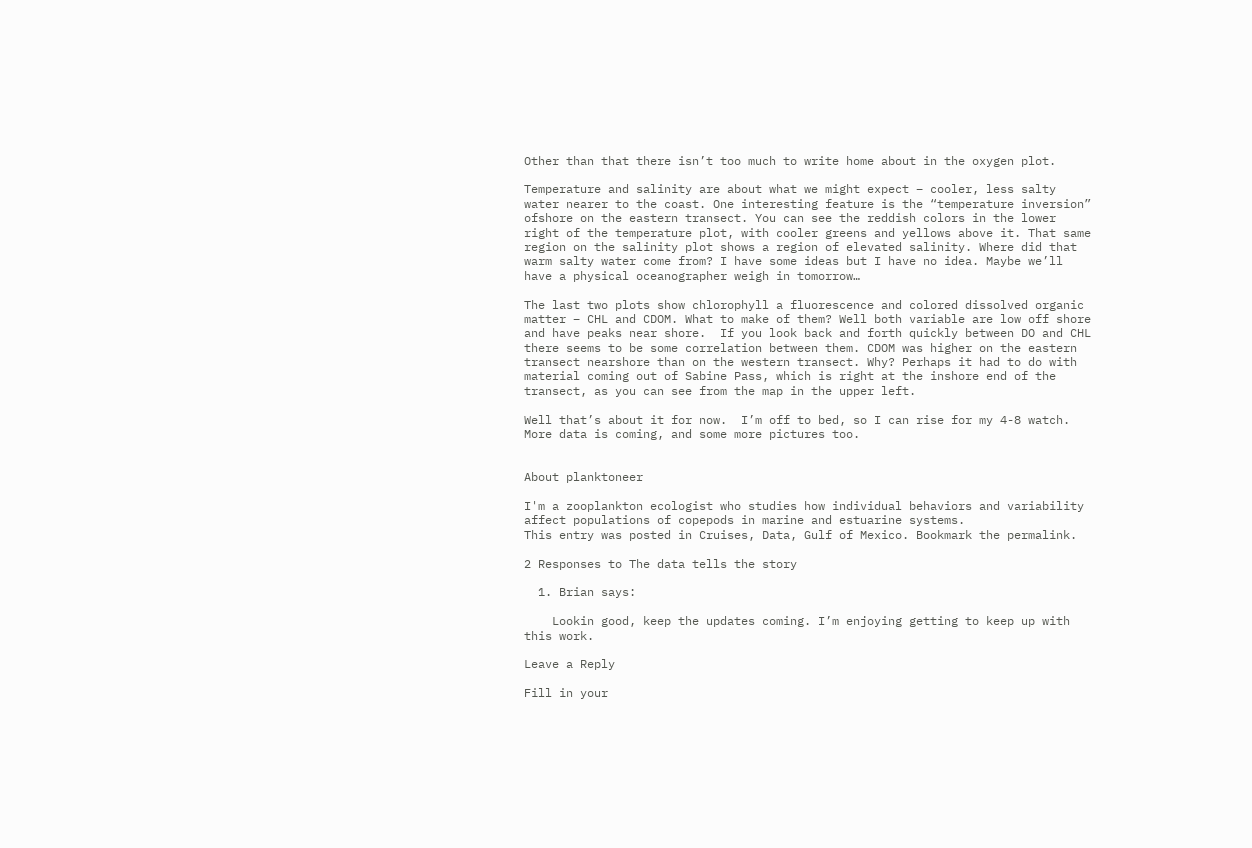Other than that there isn’t too much to write home about in the oxygen plot.

Temperature and salinity are about what we might expect – cooler, less salty water nearer to the coast. One interesting feature is the “temperature inversion” ofshore on the eastern transect. You can see the reddish colors in the lower right of the temperature plot, with cooler greens and yellows above it. That same region on the salinity plot shows a region of elevated salinity. Where did that warm salty water come from? I have some ideas but I have no idea. Maybe we’ll have a physical oceanographer weigh in tomorrow…

The last two plots show chlorophyll a fluorescence and colored dissolved organic matter – CHL and CDOM. What to make of them? Well both variable are low off shore and have peaks near shore.  If you look back and forth quickly between DO and CHL there seems to be some correlation between them. CDOM was higher on the eastern transect nearshore than on the western transect. Why? Perhaps it had to do with material coming out of Sabine Pass, which is right at the inshore end of the transect, as you can see from the map in the upper left.

Well that’s about it for now.  I’m off to bed, so I can rise for my 4-8 watch. More data is coming, and some more pictures too.


About planktoneer

I'm a zooplankton ecologist who studies how individual behaviors and variability affect populations of copepods in marine and estuarine systems.
This entry was posted in Cruises, Data, Gulf of Mexico. Bookmark the permalink.

2 Responses to The data tells the story

  1. Brian says:

    Lookin good, keep the updates coming. I’m enjoying getting to keep up with this work.

Leave a Reply

Fill in your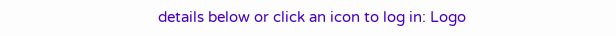details below or click an icon to log in: Logo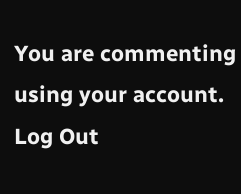You are commenting using your account. Log Out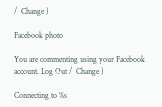/  Change )

Facebook photo

You are commenting using your Facebook account. Log Out /  Change )

Connecting to %s